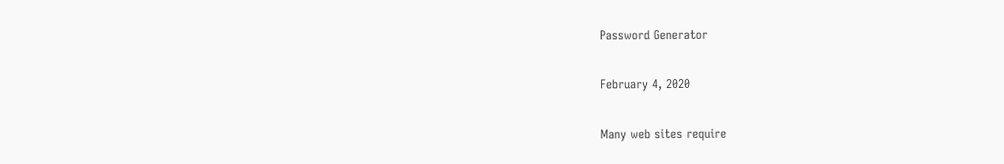Password Generator

February 4, 2020

Many web sites require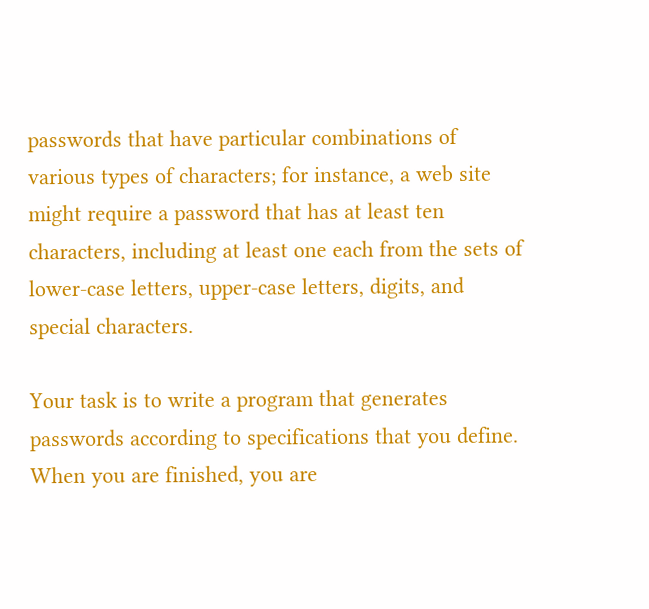passwords that have particular combinations of various types of characters; for instance, a web site might require a password that has at least ten characters, including at least one each from the sets of lower-case letters, upper-case letters, digits, and special characters.

Your task is to write a program that generates passwords according to specifications that you define. When you are finished, you are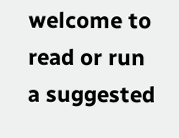welcome to read or run a suggested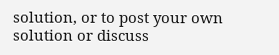solution, or to post your own solution or discuss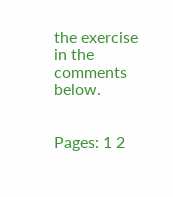the exercise in the comments below.


Pages: 1 2